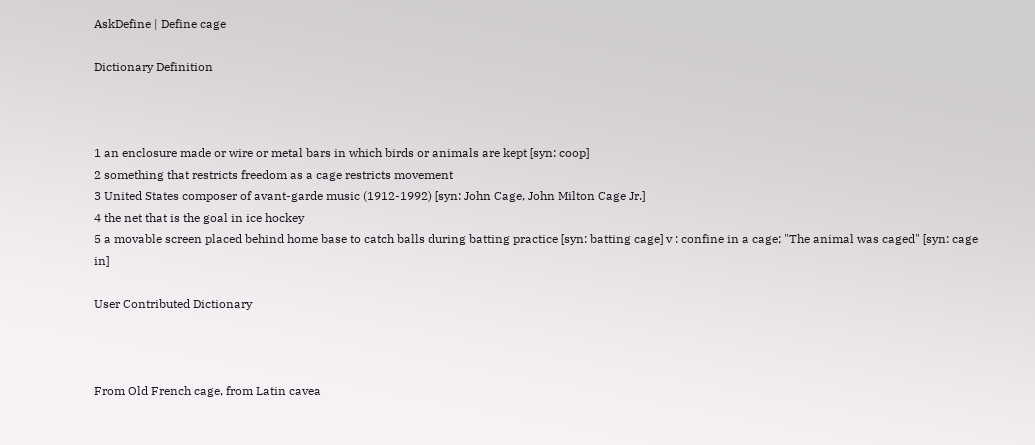AskDefine | Define cage

Dictionary Definition



1 an enclosure made or wire or metal bars in which birds or animals are kept [syn: coop]
2 something that restricts freedom as a cage restricts movement
3 United States composer of avant-garde music (1912-1992) [syn: John Cage, John Milton Cage Jr.]
4 the net that is the goal in ice hockey
5 a movable screen placed behind home base to catch balls during batting practice [syn: batting cage] v : confine in a cage; "The animal was caged" [syn: cage in]

User Contributed Dictionary



From Old French cage, from Latin cavea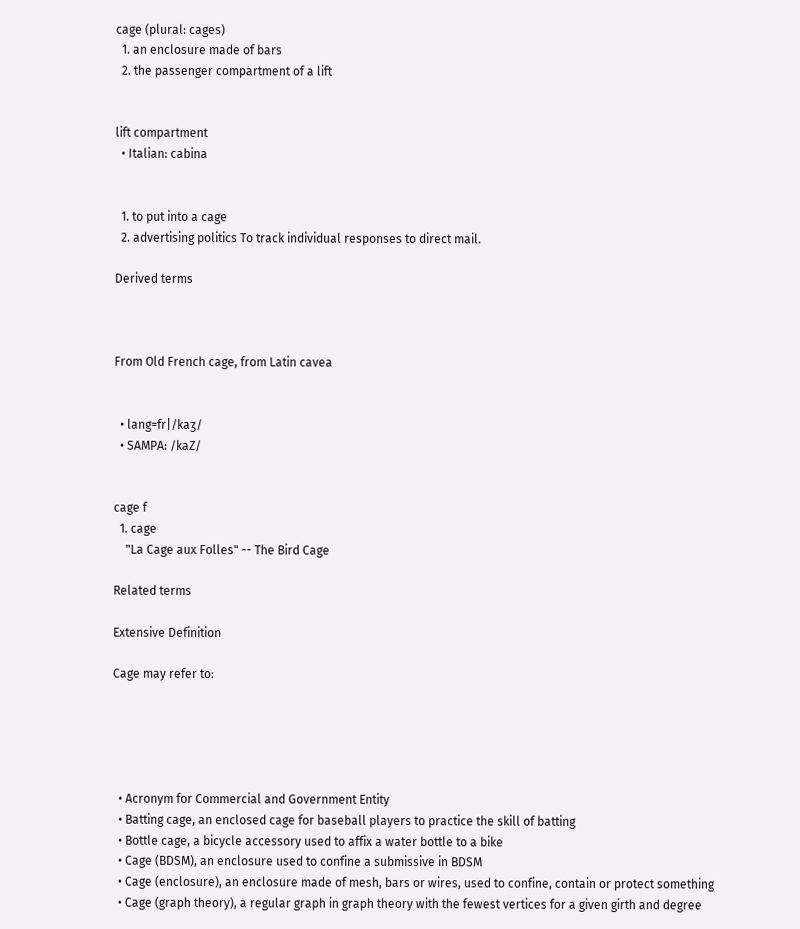cage (plural: cages)
  1. an enclosure made of bars
  2. the passenger compartment of a lift


lift compartment
  • Italian: cabina


  1. to put into a cage
  2. advertising politics To track individual responses to direct mail.

Derived terms



From Old French cage, from Latin cavea


  • lang=fr|/kaʒ/
  • SAMPA: /kaZ/


cage f
  1. cage
    "La Cage aux Folles" -- The Bird Cage

Related terms

Extensive Definition

Cage may refer to:





  • Acronym for Commercial and Government Entity
  • Batting cage, an enclosed cage for baseball players to practice the skill of batting
  • Bottle cage, a bicycle accessory used to affix a water bottle to a bike
  • Cage (BDSM), an enclosure used to confine a submissive in BDSM
  • Cage (enclosure), an enclosure made of mesh, bars or wires, used to confine, contain or protect something
  • Cage (graph theory), a regular graph in graph theory with the fewest vertices for a given girth and degree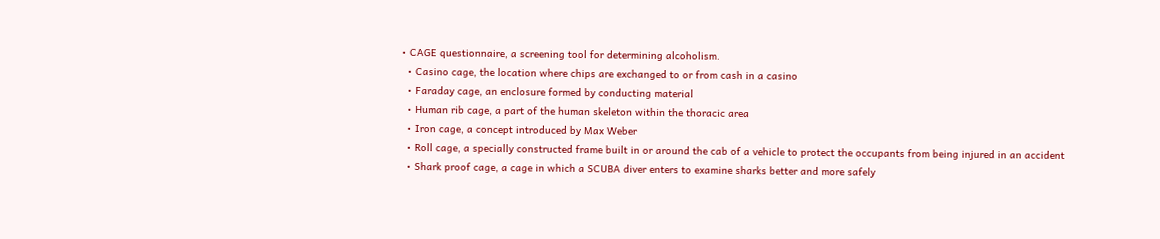• CAGE questionnaire, a screening tool for determining alcoholism.
  • Casino cage, the location where chips are exchanged to or from cash in a casino
  • Faraday cage, an enclosure formed by conducting material
  • Human rib cage, a part of the human skeleton within the thoracic area
  • Iron cage, a concept introduced by Max Weber
  • Roll cage, a specially constructed frame built in or around the cab of a vehicle to protect the occupants from being injured in an accident
  • Shark proof cage, a cage in which a SCUBA diver enters to examine sharks better and more safely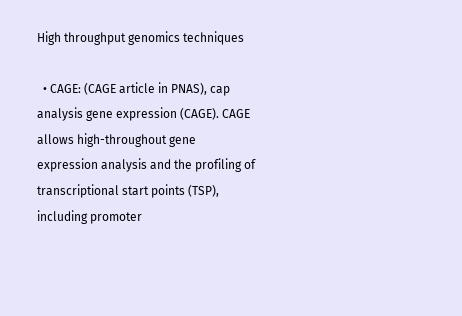High throughput genomics techniques

  • CAGE: (CAGE article in PNAS), cap analysis gene expression (CAGE). CAGE allows high-throughout gene expression analysis and the profiling of transcriptional start points (TSP), including promoter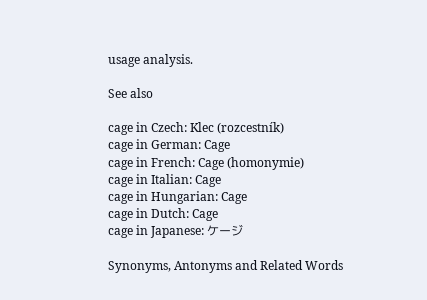usage analysis.

See also

cage in Czech: Klec (rozcestník)
cage in German: Cage
cage in French: Cage (homonymie)
cage in Italian: Cage
cage in Hungarian: Cage
cage in Dutch: Cage
cage in Japanese: ケージ

Synonyms, Antonyms and Related Words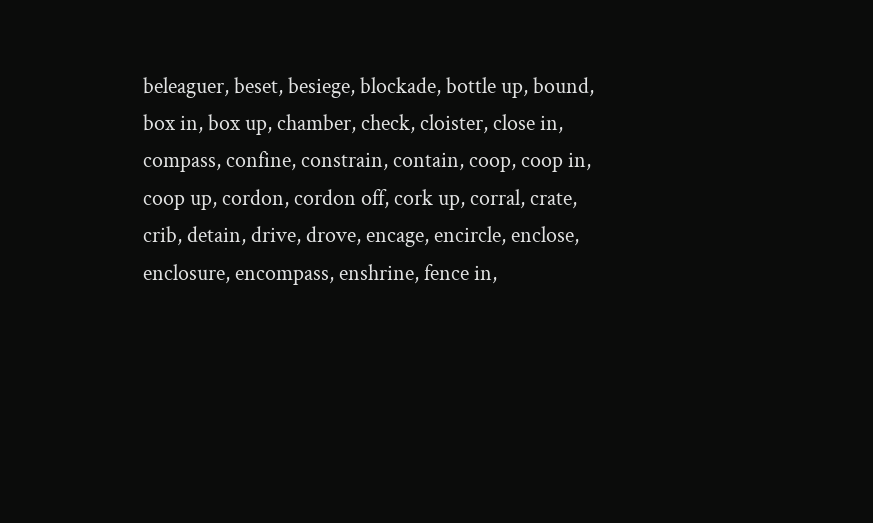beleaguer, beset, besiege, blockade, bottle up, bound, box in, box up, chamber, check, cloister, close in, compass, confine, constrain, contain, coop, coop in, coop up, cordon, cordon off, cork up, corral, crate, crib, detain, drive, drove, encage, encircle, enclose, enclosure, encompass, enshrine, fence in,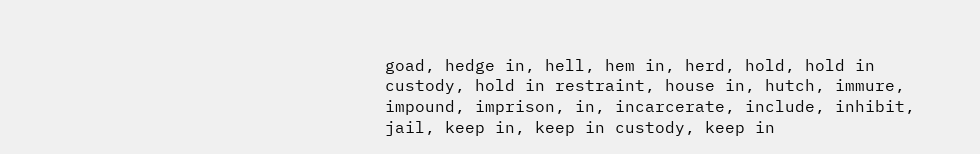goad, hedge in, hell, hem in, herd, hold, hold in custody, hold in restraint, house in, hutch, immure, impound, imprison, in, incarcerate, include, inhibit, jail, keep in, keep in custody, keep in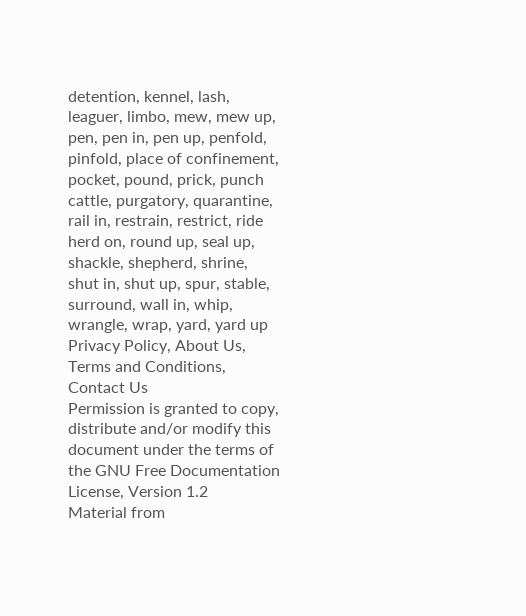detention, kennel, lash, leaguer, limbo, mew, mew up, pen, pen in, pen up, penfold, pinfold, place of confinement, pocket, pound, prick, punch cattle, purgatory, quarantine, rail in, restrain, restrict, ride herd on, round up, seal up, shackle, shepherd, shrine, shut in, shut up, spur, stable, surround, wall in, whip, wrangle, wrap, yard, yard up
Privacy Policy, About Us, Terms and Conditions, Contact Us
Permission is granted to copy, distribute and/or modify this document under the terms of the GNU Free Documentation License, Version 1.2
Material from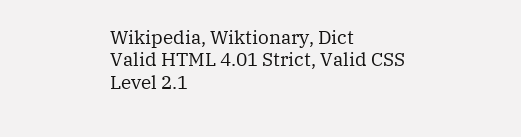Wikipedia, Wiktionary, Dict
Valid HTML 4.01 Strict, Valid CSS Level 2.1